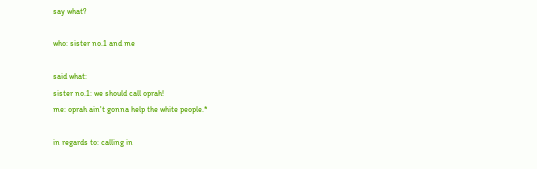say what?

who: sister no.1 and me

said what:
sister no.1: we should call oprah!
me: oprah ain't gonna help the white people.*

in regards to: calling in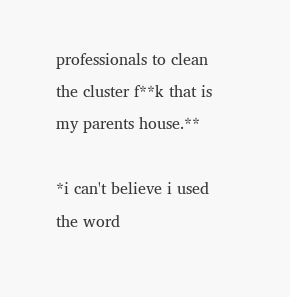professionals to clean the cluster f**k that is my parents house.**

*i can't believe i used the word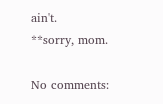ain't.
**sorry, mom.

No comments: